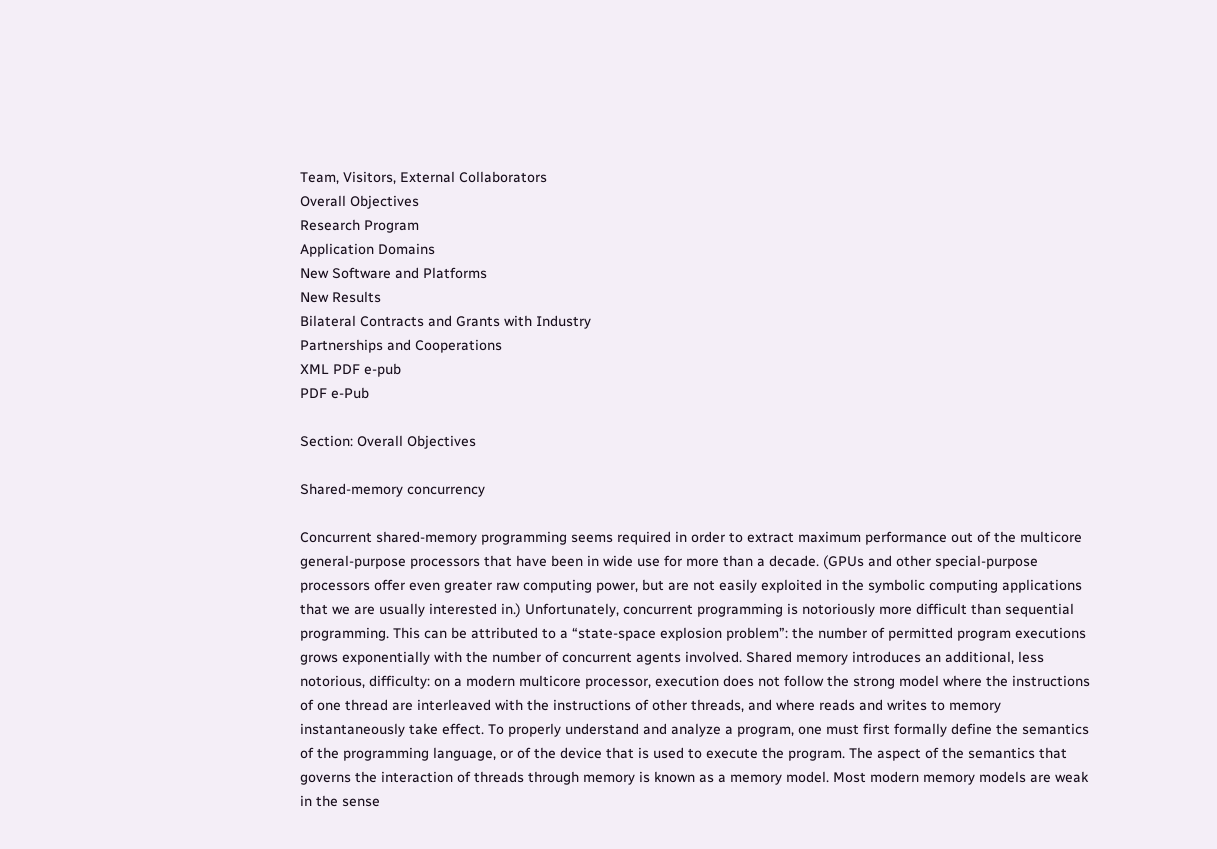Team, Visitors, External Collaborators
Overall Objectives
Research Program
Application Domains
New Software and Platforms
New Results
Bilateral Contracts and Grants with Industry
Partnerships and Cooperations
XML PDF e-pub
PDF e-Pub

Section: Overall Objectives

Shared-memory concurrency

Concurrent shared-memory programming seems required in order to extract maximum performance out of the multicore general-purpose processors that have been in wide use for more than a decade. (GPUs and other special-purpose processors offer even greater raw computing power, but are not easily exploited in the symbolic computing applications that we are usually interested in.) Unfortunately, concurrent programming is notoriously more difficult than sequential programming. This can be attributed to a “state-space explosion problem”: the number of permitted program executions grows exponentially with the number of concurrent agents involved. Shared memory introduces an additional, less notorious, difficulty: on a modern multicore processor, execution does not follow the strong model where the instructions of one thread are interleaved with the instructions of other threads, and where reads and writes to memory instantaneously take effect. To properly understand and analyze a program, one must first formally define the semantics of the programming language, or of the device that is used to execute the program. The aspect of the semantics that governs the interaction of threads through memory is known as a memory model. Most modern memory models are weak in the sense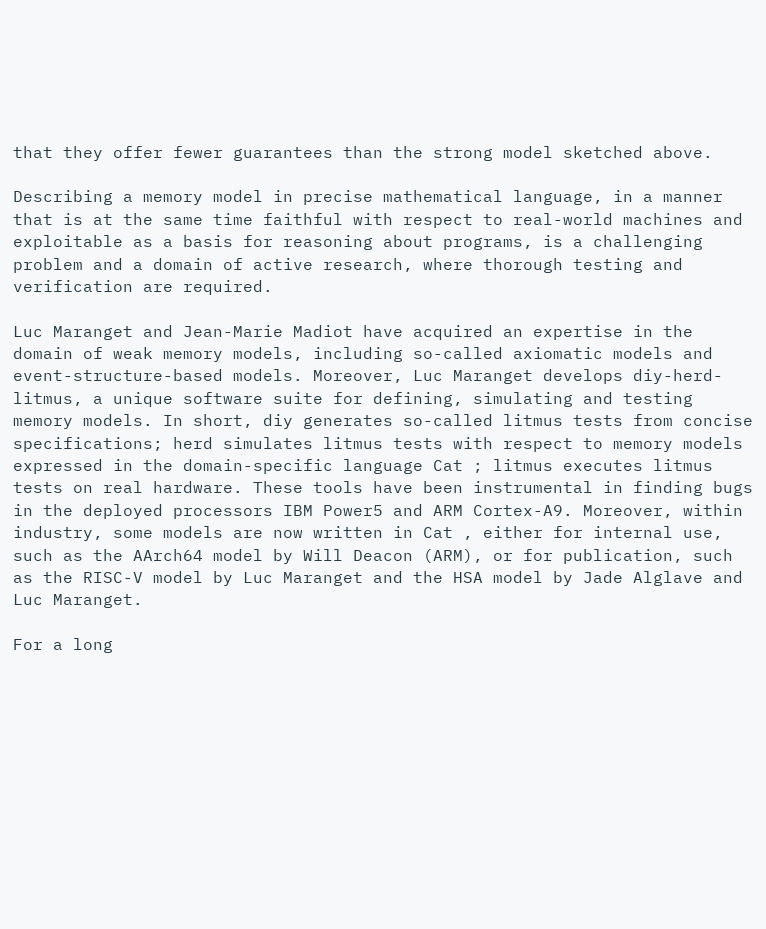that they offer fewer guarantees than the strong model sketched above.

Describing a memory model in precise mathematical language, in a manner that is at the same time faithful with respect to real-world machines and exploitable as a basis for reasoning about programs, is a challenging problem and a domain of active research, where thorough testing and verification are required.

Luc Maranget and Jean-Marie Madiot have acquired an expertise in the domain of weak memory models, including so-called axiomatic models and event-structure-based models. Moreover, Luc Maranget develops diy-herd-litmus, a unique software suite for defining, simulating and testing memory models. In short, diy generates so-called litmus tests from concise specifications; herd simulates litmus tests with respect to memory models expressed in the domain-specific language Cat ; litmus executes litmus tests on real hardware. These tools have been instrumental in finding bugs in the deployed processors IBM Power5 and ARM Cortex-A9. Moreover, within industry, some models are now written in Cat , either for internal use, such as the AArch64 model by Will Deacon (ARM), or for publication, such as the RISC-V model by Luc Maranget and the HSA model by Jade Alglave and Luc Maranget.

For a long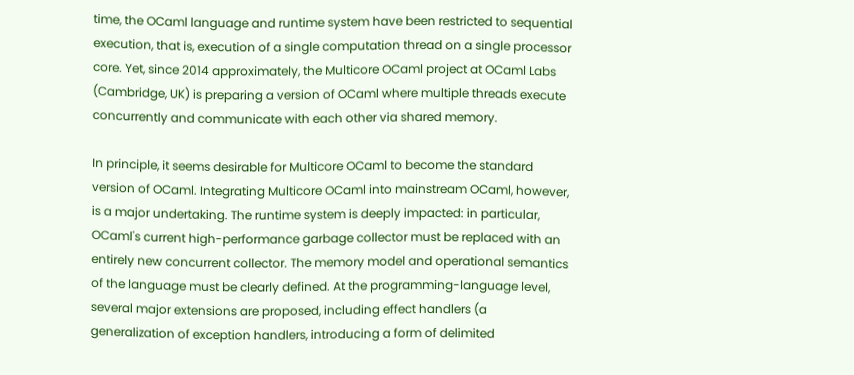time, the OCaml language and runtime system have been restricted to sequential execution, that is, execution of a single computation thread on a single processor core. Yet, since 2014 approximately, the Multicore OCaml project at OCaml Labs (Cambridge, UK) is preparing a version of OCaml where multiple threads execute concurrently and communicate with each other via shared memory.

In principle, it seems desirable for Multicore OCaml to become the standard version of OCaml. Integrating Multicore OCaml into mainstream OCaml, however, is a major undertaking. The runtime system is deeply impacted: in particular, OCaml's current high-performance garbage collector must be replaced with an entirely new concurrent collector. The memory model and operational semantics of the language must be clearly defined. At the programming-language level, several major extensions are proposed, including effect handlers (a generalization of exception handlers, introducing a form of delimited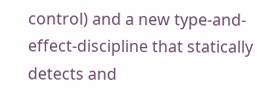control) and a new type-and-effect-discipline that statically detects and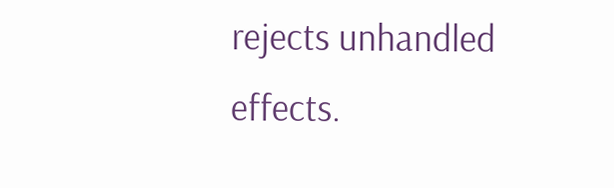rejects unhandled effects.